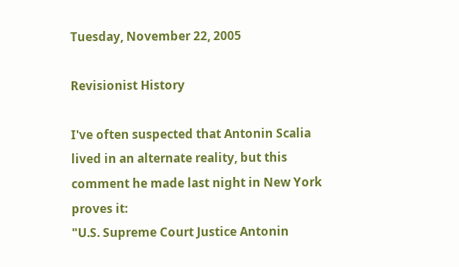Tuesday, November 22, 2005

Revisionist History

I've often suspected that Antonin Scalia lived in an alternate reality, but this comment he made last night in New York proves it:
"U.S. Supreme Court Justice Antonin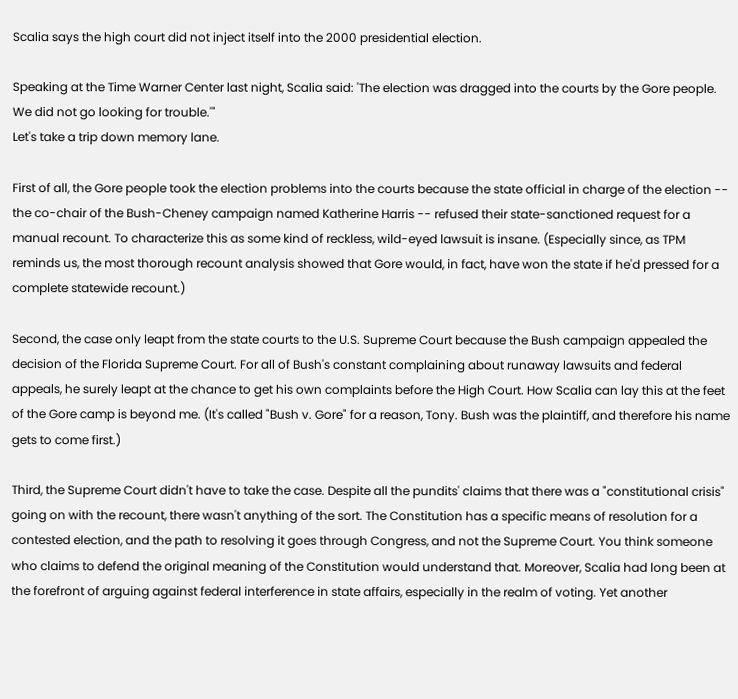Scalia says the high court did not inject itself into the 2000 presidential election.

Speaking at the Time Warner Center last night, Scalia said: 'The election was dragged into the courts by the Gore people. We did not go looking for trouble.'"
Let's take a trip down memory lane.

First of all, the Gore people took the election problems into the courts because the state official in charge of the election -- the co-chair of the Bush-Cheney campaign named Katherine Harris -- refused their state-sanctioned request for a manual recount. To characterize this as some kind of reckless, wild-eyed lawsuit is insane. (Especially since, as TPM reminds us, the most thorough recount analysis showed that Gore would, in fact, have won the state if he'd pressed for a complete statewide recount.)

Second, the case only leapt from the state courts to the U.S. Supreme Court because the Bush campaign appealed the decision of the Florida Supreme Court. For all of Bush's constant complaining about runaway lawsuits and federal appeals, he surely leapt at the chance to get his own complaints before the High Court. How Scalia can lay this at the feet of the Gore camp is beyond me. (It's called "Bush v. Gore" for a reason, Tony. Bush was the plaintiff, and therefore his name gets to come first.)

Third, the Supreme Court didn't have to take the case. Despite all the pundits' claims that there was a "constitutional crisis" going on with the recount, there wasn't anything of the sort. The Constitution has a specific means of resolution for a contested election, and the path to resolving it goes through Congress, and not the Supreme Court. You think someone who claims to defend the original meaning of the Constitution would understand that. Moreover, Scalia had long been at the forefront of arguing against federal interference in state affairs, especially in the realm of voting. Yet another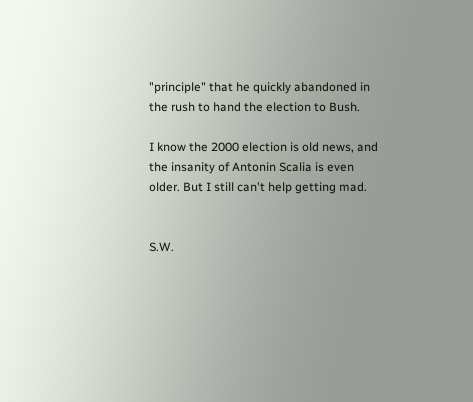"principle" that he quickly abandoned in the rush to hand the election to Bush.

I know the 2000 election is old news, and the insanity of Antonin Scalia is even older. But I still can't help getting mad.


S.W.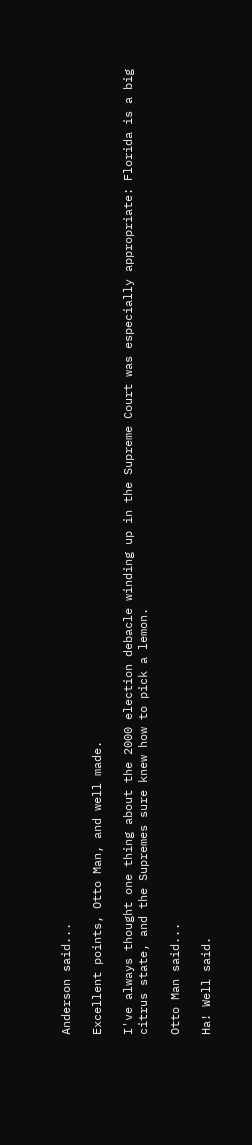Anderson said...

Excellent points, Otto Man, and well made.

I've always thought one thing about the 2000 election debacle winding up in the Supreme Court was especially appropriate: Florida is a big citrus state, and the Supremes sure knew how to pick a lemon.

Otto Man said...

Ha! Well said.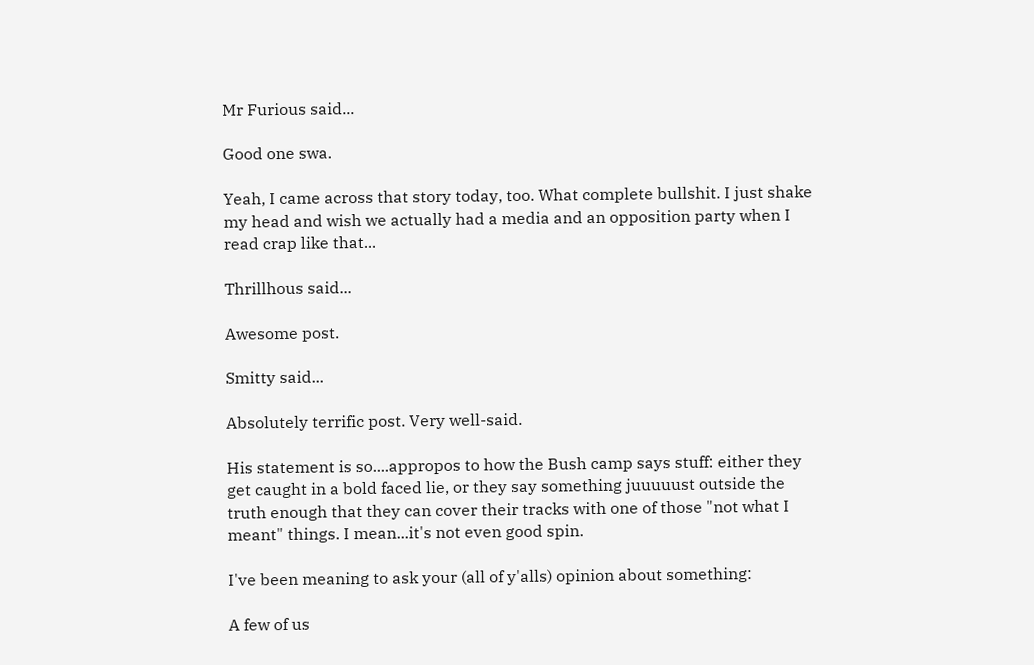Mr Furious said...

Good one swa.

Yeah, I came across that story today, too. What complete bullshit. I just shake my head and wish we actually had a media and an opposition party when I read crap like that...

Thrillhous said...

Awesome post.

Smitty said...

Absolutely terrific post. Very well-said.

His statement is so....appropos to how the Bush camp says stuff: either they get caught in a bold faced lie, or they say something juuuuust outside the truth enough that they can cover their tracks with one of those "not what I meant" things. I mean...it's not even good spin.

I've been meaning to ask your (all of y'alls) opinion about something:

A few of us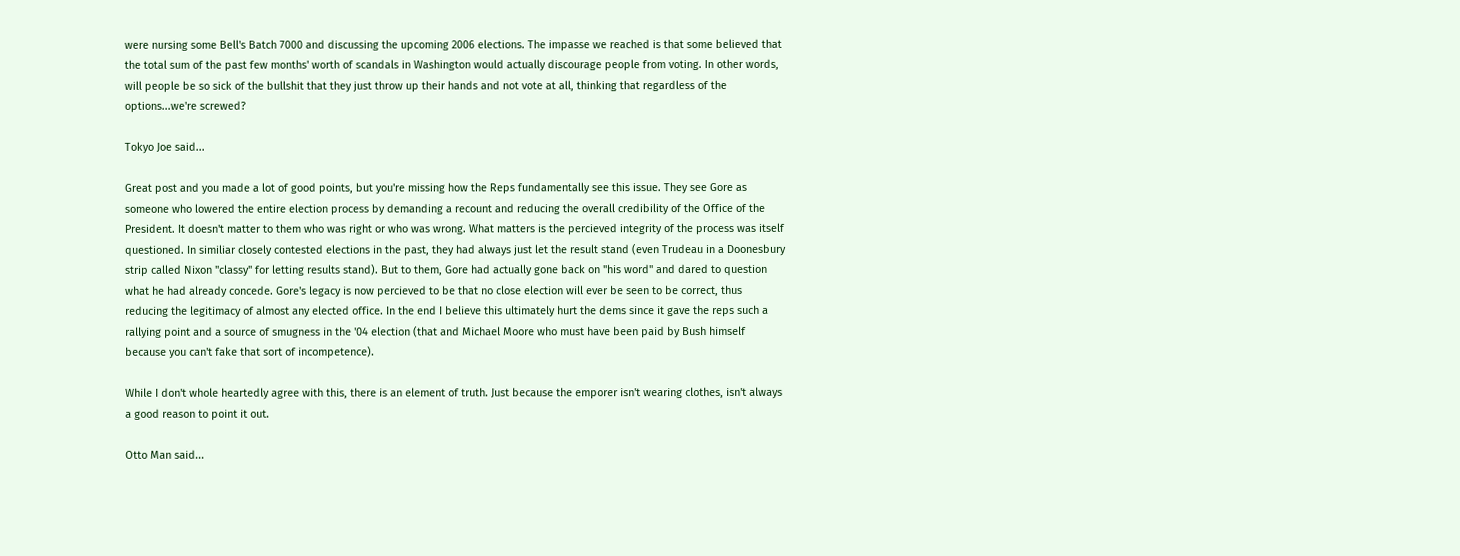were nursing some Bell's Batch 7000 and discussing the upcoming 2006 elections. The impasse we reached is that some believed that the total sum of the past few months' worth of scandals in Washington would actually discourage people from voting. In other words, will people be so sick of the bullshit that they just throw up their hands and not vote at all, thinking that regardless of the options...we're screwed?

Tokyo Joe said...

Great post and you made a lot of good points, but you're missing how the Reps fundamentally see this issue. They see Gore as someone who lowered the entire election process by demanding a recount and reducing the overall credibility of the Office of the President. It doesn't matter to them who was right or who was wrong. What matters is the percieved integrity of the process was itself questioned. In similiar closely contested elections in the past, they had always just let the result stand (even Trudeau in a Doonesbury strip called Nixon "classy" for letting results stand). But to them, Gore had actually gone back on "his word" and dared to question what he had already concede. Gore's legacy is now percieved to be that no close election will ever be seen to be correct, thus reducing the legitimacy of almost any elected office. In the end I believe this ultimately hurt the dems since it gave the reps such a rallying point and a source of smugness in the '04 election (that and Michael Moore who must have been paid by Bush himself because you can't fake that sort of incompetence).

While I don't whole heartedly agree with this, there is an element of truth. Just because the emporer isn't wearing clothes, isn't always a good reason to point it out.

Otto Man said...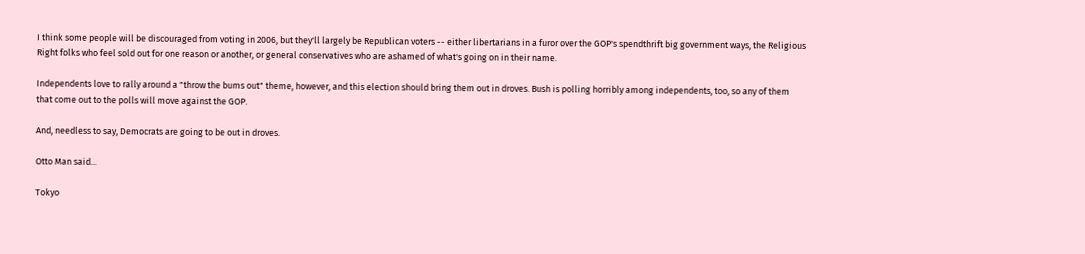I think some people will be discouraged from voting in 2006, but they'll largely be Republican voters -- either libertarians in a furor over the GOP's spendthrift big government ways, the Religious Right folks who feel sold out for one reason or another, or general conservatives who are ashamed of what's going on in their name.

Independents love to rally around a "throw the bums out" theme, however, and this election should bring them out in droves. Bush is polling horribly among independents, too, so any of them that come out to the polls will move against the GOP.

And, needless to say, Democrats are going to be out in droves.

Otto Man said...

Tokyo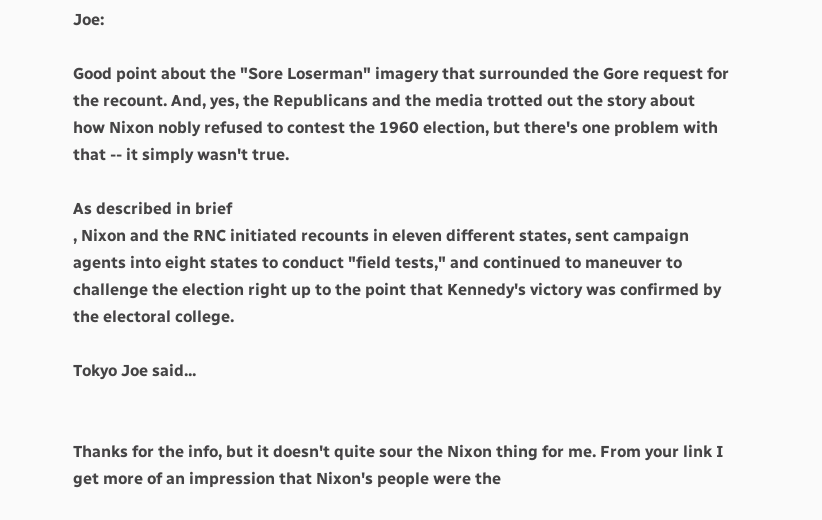Joe:

Good point about the "Sore Loserman" imagery that surrounded the Gore request for the recount. And, yes, the Republicans and the media trotted out the story about how Nixon nobly refused to contest the 1960 election, but there's one problem with that -- it simply wasn't true.

As described in brief
, Nixon and the RNC initiated recounts in eleven different states, sent campaign agents into eight states to conduct "field tests," and continued to maneuver to challenge the election right up to the point that Kennedy's victory was confirmed by the electoral college.

Tokyo Joe said...


Thanks for the info, but it doesn't quite sour the Nixon thing for me. From your link I get more of an impression that Nixon's people were the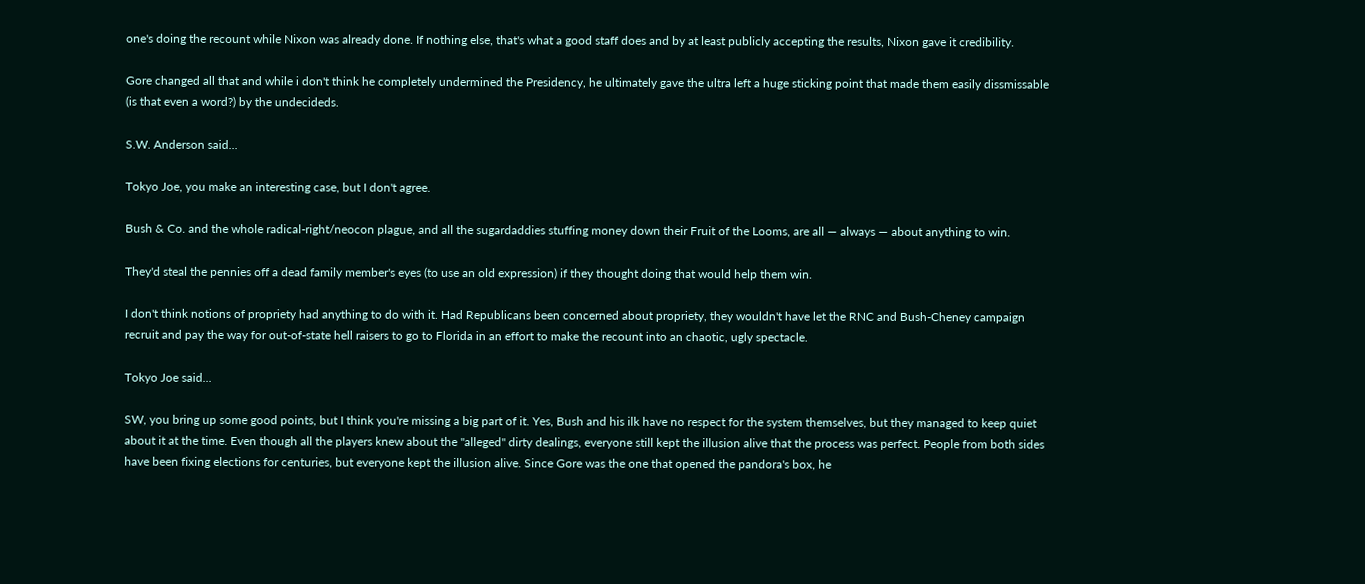one's doing the recount while Nixon was already done. If nothing else, that's what a good staff does and by at least publicly accepting the results, Nixon gave it credibility.

Gore changed all that and while i don't think he completely undermined the Presidency, he ultimately gave the ultra left a huge sticking point that made them easily dissmissable (is that even a word?) by the undecideds.

S.W. Anderson said...

Tokyo Joe, you make an interesting case, but I don't agree.

Bush & Co. and the whole radical-right/neocon plague, and all the sugardaddies stuffing money down their Fruit of the Looms, are all — always — about anything to win.

They'd steal the pennies off a dead family member's eyes (to use an old expression) if they thought doing that would help them win.

I don't think notions of propriety had anything to do with it. Had Republicans been concerned about propriety, they wouldn't have let the RNC and Bush-Cheney campaign recruit and pay the way for out-of-state hell raisers to go to Florida in an effort to make the recount into an chaotic, ugly spectacle.

Tokyo Joe said...

SW, you bring up some good points, but I think you're missing a big part of it. Yes, Bush and his ilk have no respect for the system themselves, but they managed to keep quiet about it at the time. Even though all the players knew about the "alleged" dirty dealings, everyone still kept the illusion alive that the process was perfect. People from both sides have been fixing elections for centuries, but everyone kept the illusion alive. Since Gore was the one that opened the pandora's box, he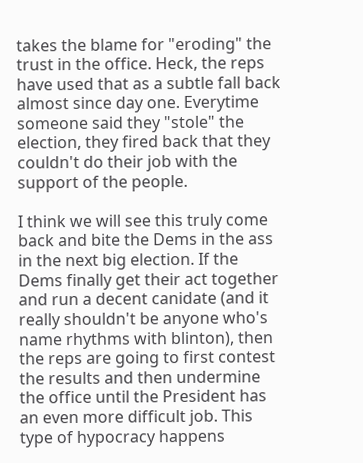takes the blame for "eroding" the trust in the office. Heck, the reps have used that as a subtle fall back almost since day one. Everytime someone said they "stole" the election, they fired back that they couldn't do their job with the support of the people.

I think we will see this truly come back and bite the Dems in the ass in the next big election. If the Dems finally get their act together and run a decent canidate (and it really shouldn't be anyone who's name rhythms with blinton), then the reps are going to first contest the results and then undermine the office until the President has an even more difficult job. This type of hypocracy happens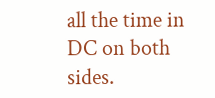all the time in DC on both sides.